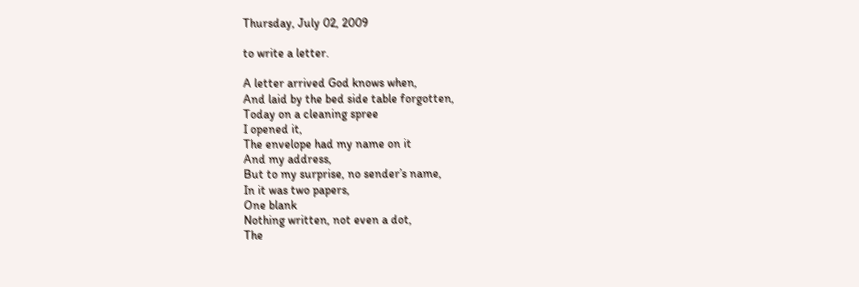Thursday, July 02, 2009

to write a letter.

A letter arrived God knows when,
And laid by the bed side table forgotten,
Today on a cleaning spree
I opened it,
The envelope had my name on it
And my address,
But to my surprise, no sender’s name,
In it was two papers,
One blank
Nothing written, not even a dot,
The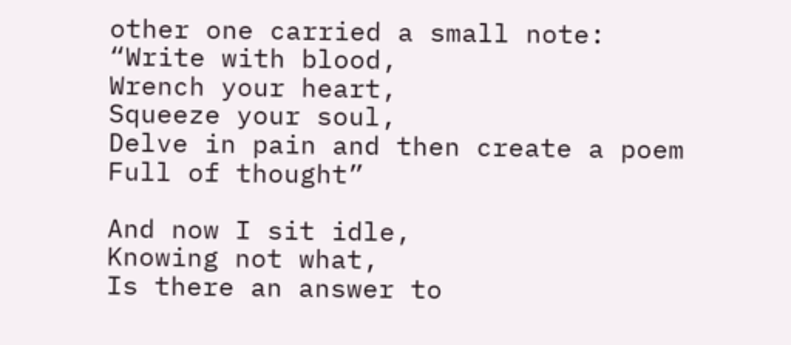other one carried a small note:
“Write with blood,
Wrench your heart,
Squeeze your soul,
Delve in pain and then create a poem
Full of thought”

And now I sit idle,
Knowing not what,
Is there an answer to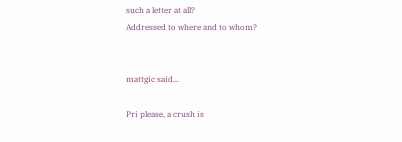such a letter at all?
Addressed to where and to whom?


mattgic said...

Pri please, a crush is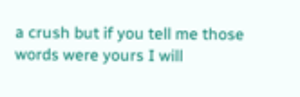a crush but if you tell me those words were yours I will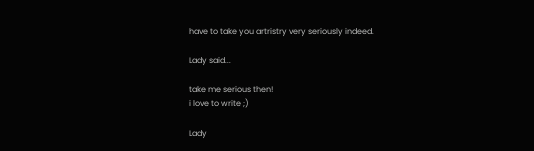have to take you artristry very seriously indeed.

Lady said...

take me serious then!
i love to write ;)

Lady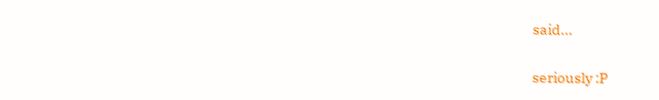said...

seriously :P